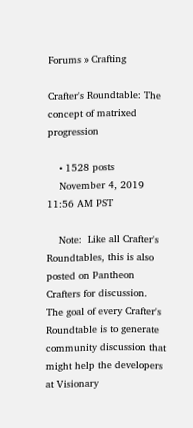Forums » Crafting

Crafter's Roundtable: The concept of matrixed progression

    • 1528 posts
    November 4, 2019 11:56 AM PST

    Note:  Like all Crafter's Roundtables, this is also posted on Pantheon Crafters for discussion.  The goal of every Crafter's Roundtable is to generate community discussion that might help the developers at Visionary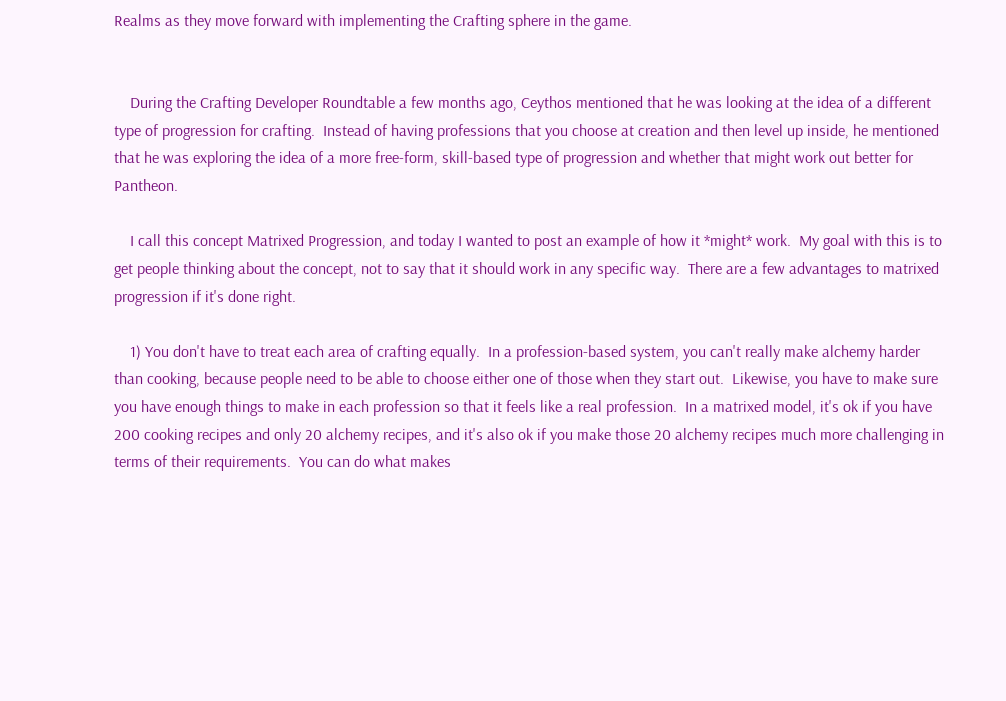Realms as they move forward with implementing the Crafting sphere in the game.


    During the Crafting Developer Roundtable a few months ago, Ceythos mentioned that he was looking at the idea of a different type of progression for crafting.  Instead of having professions that you choose at creation and then level up inside, he mentioned that he was exploring the idea of a more free-form, skill-based type of progression and whether that might work out better for Pantheon.

    I call this concept Matrixed Progression, and today I wanted to post an example of how it *might* work.  My goal with this is to get people thinking about the concept, not to say that it should work in any specific way.  There are a few advantages to matrixed progression if it's done right.

    1) You don't have to treat each area of crafting equally.  In a profession-based system, you can't really make alchemy harder than cooking, because people need to be able to choose either one of those when they start out.  Likewise, you have to make sure you have enough things to make in each profession so that it feels like a real profession.  In a matrixed model, it's ok if you have 200 cooking recipes and only 20 alchemy recipes, and it's also ok if you make those 20 alchemy recipes much more challenging in terms of their requirements.  You can do what makes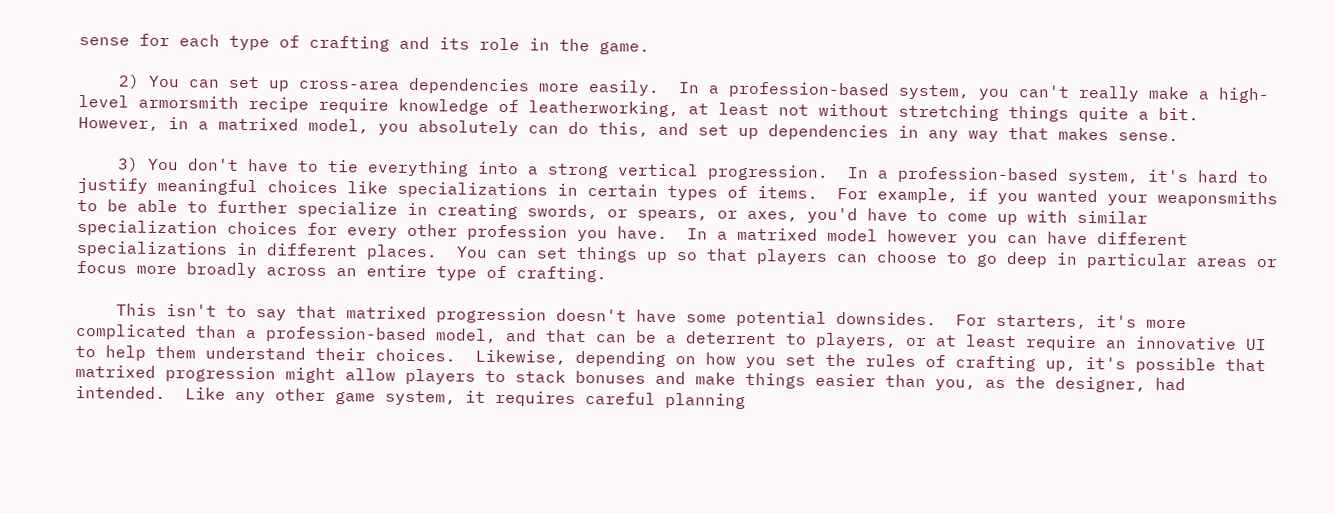sense for each type of crafting and its role in the game.

    2) You can set up cross-area dependencies more easily.  In a profession-based system, you can't really make a high-level armorsmith recipe require knowledge of leatherworking, at least not without stretching things quite a bit.  However, in a matrixed model, you absolutely can do this, and set up dependencies in any way that makes sense.

    3) You don't have to tie everything into a strong vertical progression.  In a profession-based system, it's hard to justify meaningful choices like specializations in certain types of items.  For example, if you wanted your weaponsmiths to be able to further specialize in creating swords, or spears, or axes, you'd have to come up with similar specialization choices for every other profession you have.  In a matrixed model however you can have different specializations in different places.  You can set things up so that players can choose to go deep in particular areas or focus more broadly across an entire type of crafting.

    This isn't to say that matrixed progression doesn't have some potential downsides.  For starters, it's more complicated than a profession-based model, and that can be a deterrent to players, or at least require an innovative UI to help them understand their choices.  Likewise, depending on how you set the rules of crafting up, it's possible that matrixed progression might allow players to stack bonuses and make things easier than you, as the designer, had intended.  Like any other game system, it requires careful planning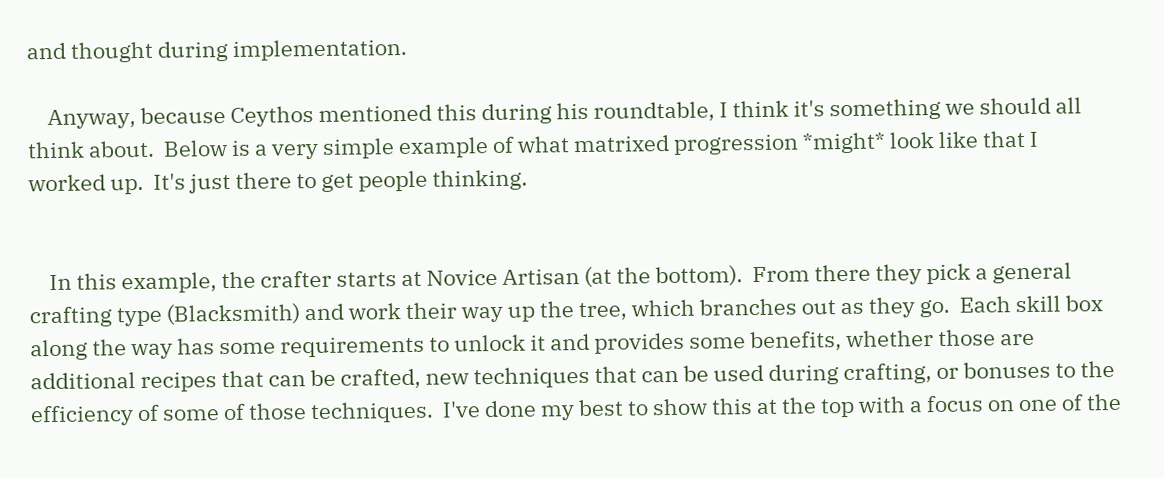and thought during implementation.

    Anyway, because Ceythos mentioned this during his roundtable, I think it's something we should all think about.  Below is a very simple example of what matrixed progression *might* look like that I worked up.  It's just there to get people thinking.


    In this example, the crafter starts at Novice Artisan (at the bottom).  From there they pick a general crafting type (Blacksmith) and work their way up the tree, which branches out as they go.  Each skill box along the way has some requirements to unlock it and provides some benefits, whether those are additional recipes that can be crafted, new techniques that can be used during crafting, or bonuses to the efficiency of some of those techniques.  I've done my best to show this at the top with a focus on one of the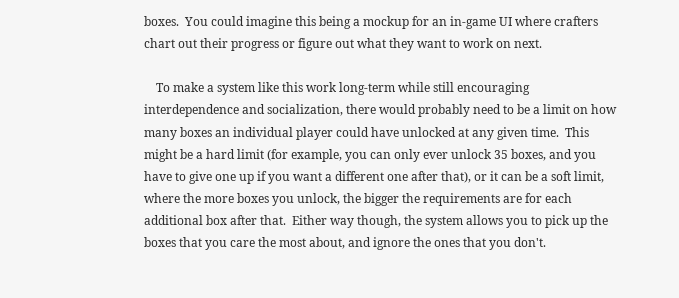boxes.  You could imagine this being a mockup for an in-game UI where crafters chart out their progress or figure out what they want to work on next.

    To make a system like this work long-term while still encouraging interdependence and socialization, there would probably need to be a limit on how many boxes an individual player could have unlocked at any given time.  This might be a hard limit (for example, you can only ever unlock 35 boxes, and you have to give one up if you want a different one after that), or it can be a soft limit, where the more boxes you unlock, the bigger the requirements are for each additional box after that.  Either way though, the system allows you to pick up the boxes that you care the most about, and ignore the ones that you don't.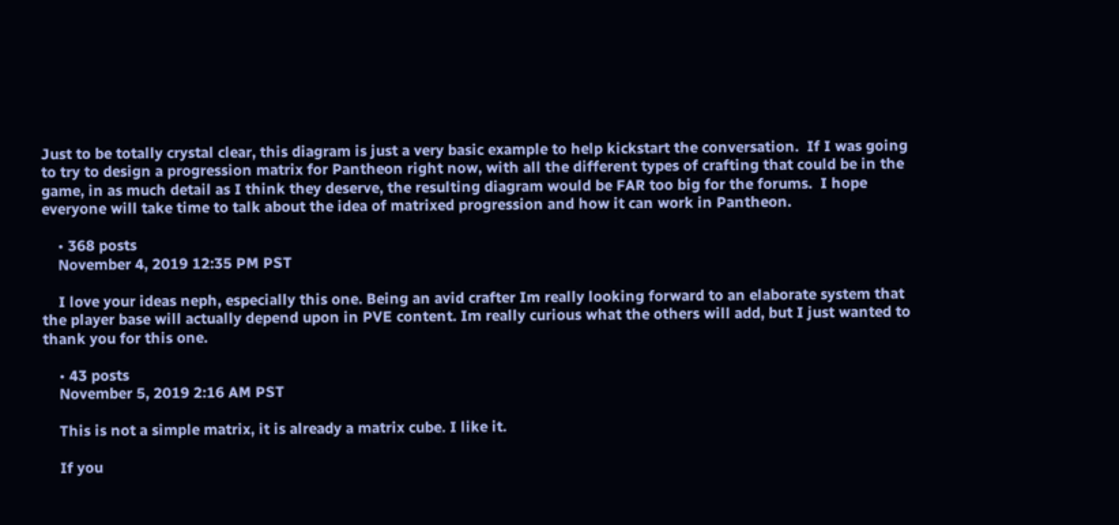Just to be totally crystal clear, this diagram is just a very basic example to help kickstart the conversation.  If I was going to try to design a progression matrix for Pantheon right now, with all the different types of crafting that could be in the game, in as much detail as I think they deserve, the resulting diagram would be FAR too big for the forums.  I hope everyone will take time to talk about the idea of matrixed progression and how it can work in Pantheon.

    • 368 posts
    November 4, 2019 12:35 PM PST

    I love your ideas neph, especially this one. Being an avid crafter Im really looking forward to an elaborate system that the player base will actually depend upon in PVE content. Im really curious what the others will add, but I just wanted to thank you for this one.

    • 43 posts
    November 5, 2019 2:16 AM PST

    This is not a simple matrix, it is already a matrix cube. I like it.

    If you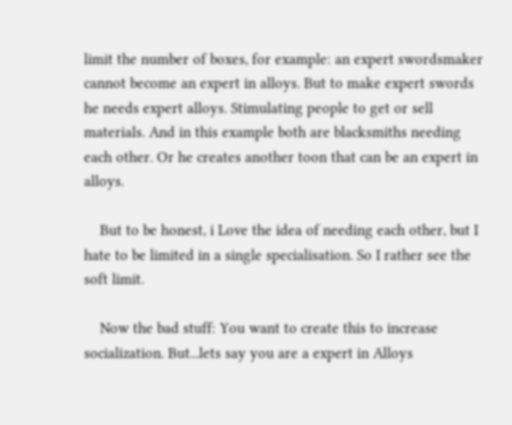limit the number of boxes, for example: an expert swordsmaker cannot become an expert in alloys. But to make expert swords he needs expert alloys. Stimulating people to get or sell materials. And in this example both are blacksmiths needing each other. Or he creates another toon that can be an expert in alloys.

    But to be honest, i Love the idea of needing each other, but I hate to be limited in a single specialisation. So I rather see the soft limit.

    Now the bad stuff: You want to create this to increase socialization. But...lets say you are a expert in Alloys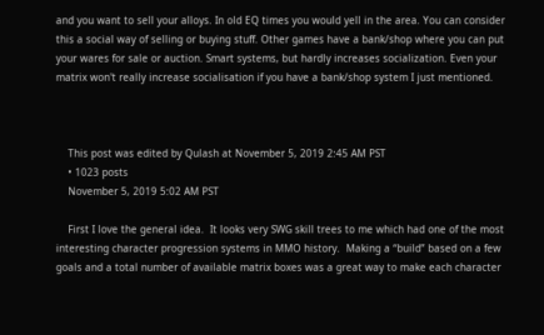and you want to sell your alloys. In old EQ times you would yell in the area. You can consider this a social way of selling or buying stuff. Other games have a bank/shop where you can put your wares for sale or auction. Smart systems, but hardly increases socialization. Even your matrix won't really increase socialisation if you have a bank/shop system I just mentioned.



    This post was edited by Qulash at November 5, 2019 2:45 AM PST
    • 1023 posts
    November 5, 2019 5:02 AM PST

    First I love the general idea.  It looks very SWG skill trees to me which had one of the most interesting character progression systems in MMO history.  Making a “build” based on a few goals and a total number of available matrix boxes was a great way to make each character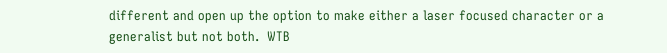different and open up the option to make either a laser focused character or a generalist but not both.  WTB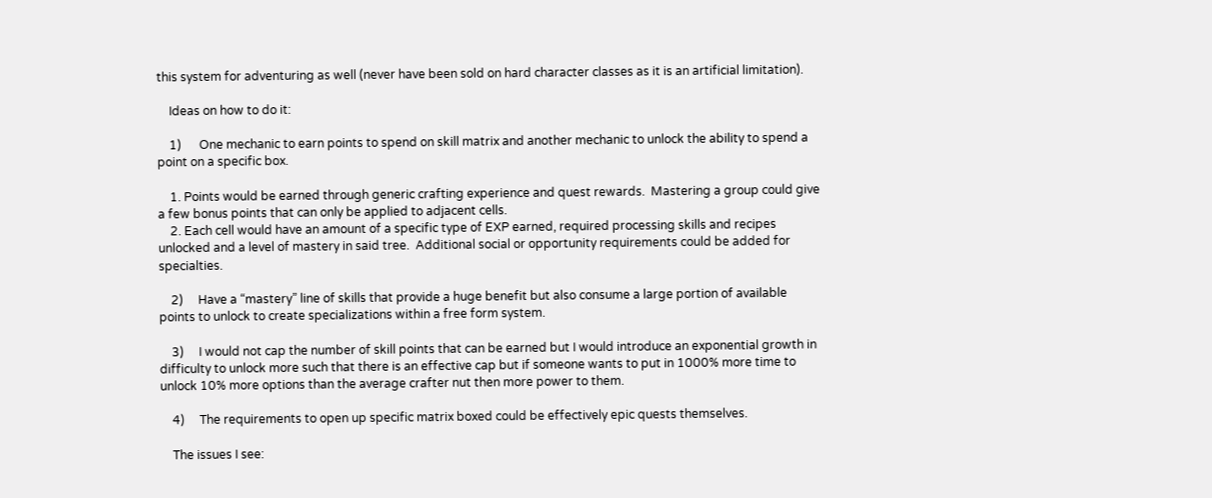this system for adventuring as well (never have been sold on hard character classes as it is an artificial limitation).

    Ideas on how to do it:

    1)      One mechanic to earn points to spend on skill matrix and another mechanic to unlock the ability to spend a point on a specific box.

    1. Points would be earned through generic crafting experience and quest rewards.  Mastering a group could give a few bonus points that can only be applied to adjacent cells.
    2. Each cell would have an amount of a specific type of EXP earned, required processing skills and recipes unlocked and a level of mastery in said tree.  Additional social or opportunity requirements could be added for specialties.

    2)     Have a “mastery” line of skills that provide a huge benefit but also consume a large portion of available points to unlock to create specializations within a free form system.

    3)     I would not cap the number of skill points that can be earned but I would introduce an exponential growth in difficulty to unlock more such that there is an effective cap but if someone wants to put in 1000% more time to unlock 10% more options than the average crafter nut then more power to them.

    4)     The requirements to open up specific matrix boxed could be effectively epic quests themselves.

    The issues I see: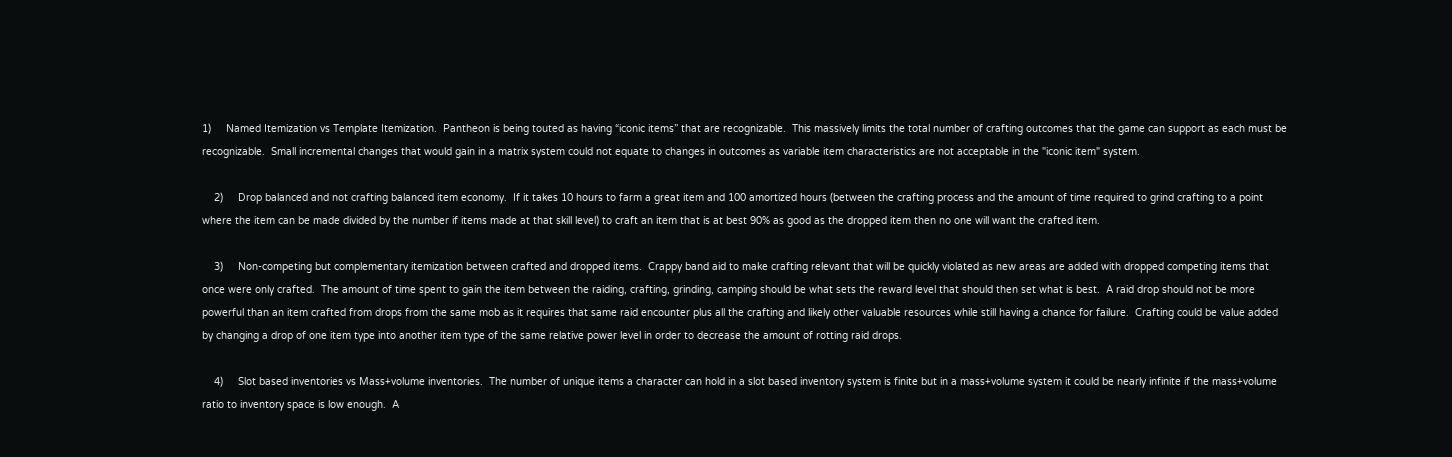1)     Named Itemization vs Template Itemization.  Pantheon is being touted as having “iconic items” that are recognizable.  This massively limits the total number of crafting outcomes that the game can support as each must be recognizable.  Small incremental changes that would gain in a matrix system could not equate to changes in outcomes as variable item characteristics are not acceptable in the "iconic item" system.

    2)     Drop balanced and not crafting balanced item economy.  If it takes 10 hours to farm a great item and 100 amortized hours (between the crafting process and the amount of time required to grind crafting to a point where the item can be made divided by the number if items made at that skill level) to craft an item that is at best 90% as good as the dropped item then no one will want the crafted item.

    3)     Non-competing but complementary itemization between crafted and dropped items.  Crappy band aid to make crafting relevant that will be quickly violated as new areas are added with dropped competing items that once were only crafted.  The amount of time spent to gain the item between the raiding, crafting, grinding, camping should be what sets the reward level that should then set what is best.  A raid drop should not be more powerful than an item crafted from drops from the same mob as it requires that same raid encounter plus all the crafting and likely other valuable resources while still having a chance for failure.  Crafting could be value added by changing a drop of one item type into another item type of the same relative power level in order to decrease the amount of rotting raid drops.

    4)     Slot based inventories vs Mass+volume inventories.  The number of unique items a character can hold in a slot based inventory system is finite but in a mass+volume system it could be nearly infinite if the mass+volume ratio to inventory space is low enough.  A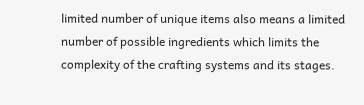limited number of unique items also means a limited number of possible ingredients which limits the complexity of the crafting systems and its stages.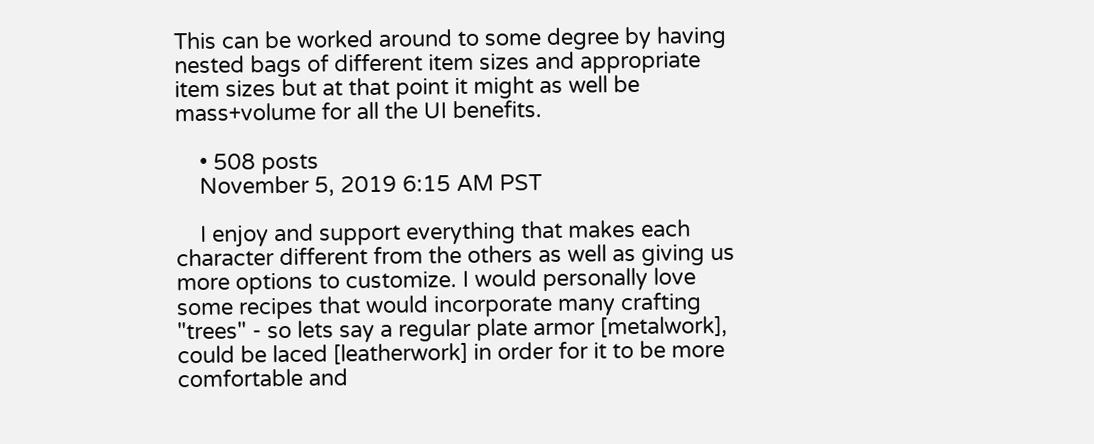This can be worked around to some degree by having nested bags of different item sizes and appropriate item sizes but at that point it might as well be mass+volume for all the UI benefits.

    • 508 posts
    November 5, 2019 6:15 AM PST

    I enjoy and support everything that makes each character different from the others as well as giving us more options to customize. I would personally love some recipes that would incorporate many crafting "trees" - so lets say a regular plate armor [metalwork], could be laced [leatherwork] in order for it to be more comfortable and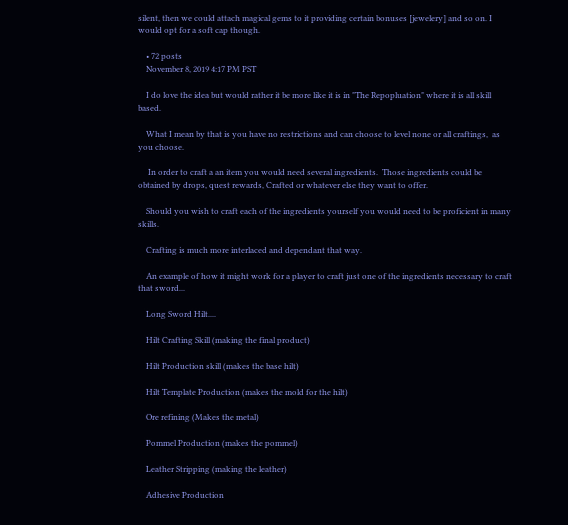silent, then we could attach magical gems to it providing certain bonuses [jewelery] and so on. I would opt for a soft cap though.

    • 72 posts
    November 8, 2019 4:17 PM PST

    I do love the idea but would rather it be more like it is in "The Repopluation" where it is all skill based.

    What I mean by that is you have no restrictions and can choose to level none or all craftings,  as you choose.

     In order to craft a an item you would need several ingredients.  Those ingredients could be obtained by drops, quest rewards, Crafted or whatever else they want to offer.

    Should you wish to craft each of the ingredients yourself you would need to be proficient in many skills.

    Crafting is much more interlaced and dependant that way.

    An example of how it might work for a player to craft just one of the ingredients necessary to craft that sword...

    Long Sword Hilt....

    Hilt Crafting Skill (making the final product)

    Hilt Production skill (makes the base hilt)

    Hilt Template Production (makes the mold for the hilt)

    Ore refining (Makes the metal)

    Pommel Production (makes the pommel)

    Leather Stripping (making the leather)

    Adhesive Production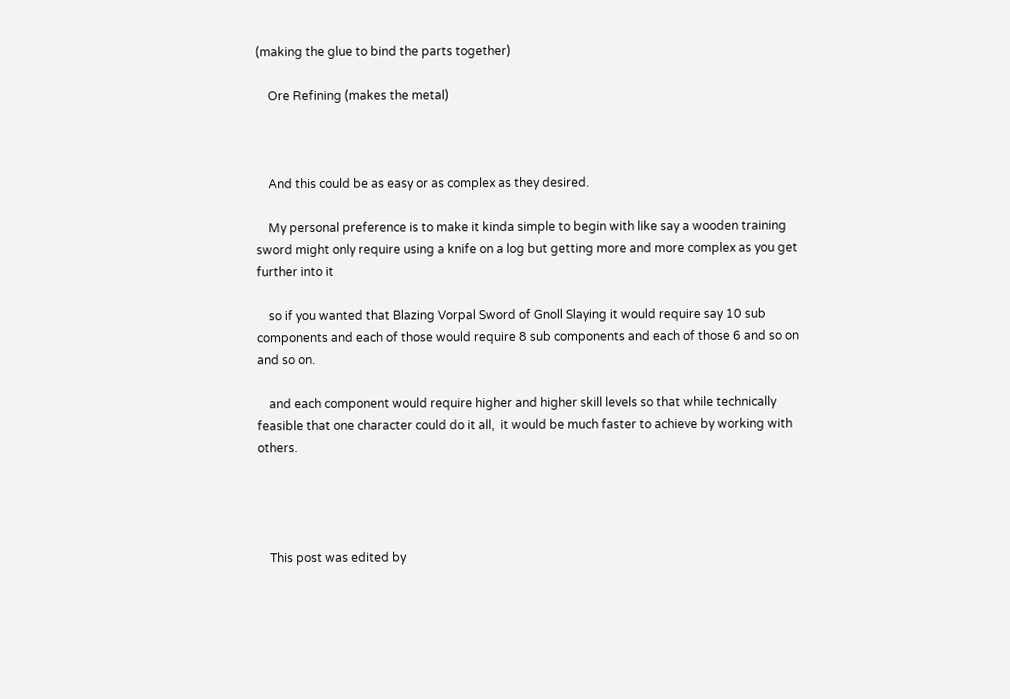(making the glue to bind the parts together)

    Ore Refining (makes the metal)



    And this could be as easy or as complex as they desired.

    My personal preference is to make it kinda simple to begin with like say a wooden training sword might only require using a knife on a log but getting more and more complex as you get further into it

    so if you wanted that Blazing Vorpal Sword of Gnoll Slaying it would require say 10 sub components and each of those would require 8 sub components and each of those 6 and so on and so on.

    and each component would require higher and higher skill levels so that while technically feasible that one character could do it all,  it would be much faster to achieve by working with others.




    This post was edited by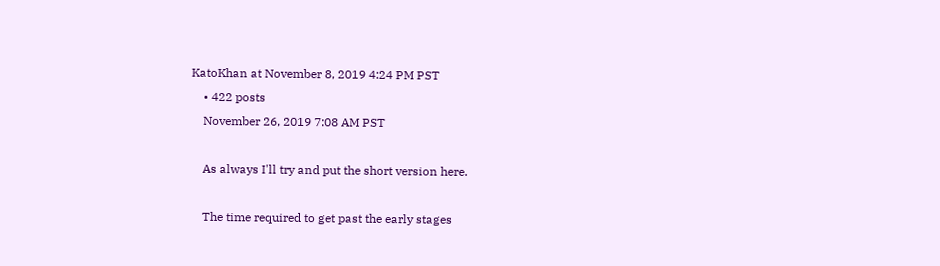KatoKhan at November 8, 2019 4:24 PM PST
    • 422 posts
    November 26, 2019 7:08 AM PST

    As always I'll try and put the short version here.

    The time required to get past the early stages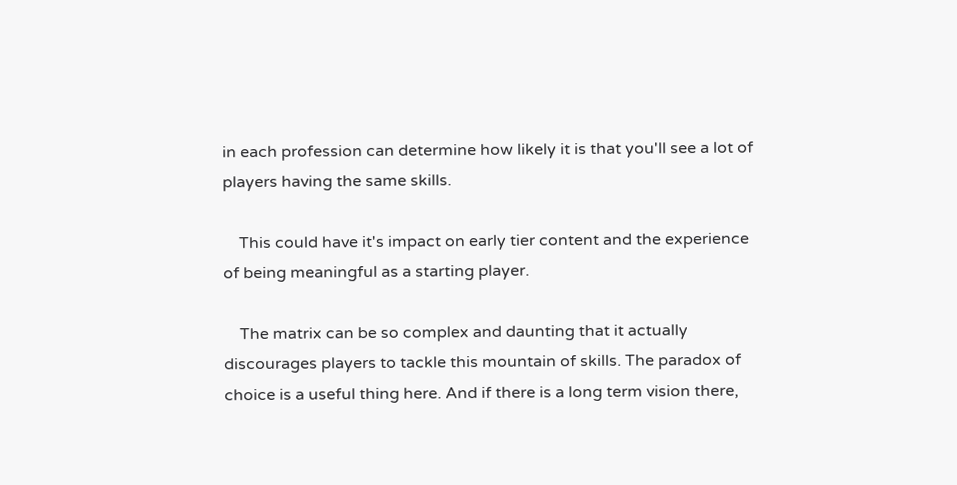in each profession can determine how likely it is that you'll see a lot of players having the same skills.

    This could have it's impact on early tier content and the experience of being meaningful as a starting player.

    The matrix can be so complex and daunting that it actually discourages players to tackle this mountain of skills. The paradox of choice is a useful thing here. And if there is a long term vision there,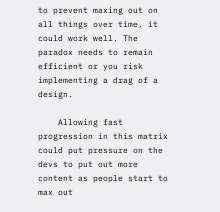to prevent maxing out on all things over time, it could work well. The paradox needs to remain efficient or you risk implementing a drag of a design.

    Allowing fast progression in this matrix could put pressure on the devs to put out more content as people start to max out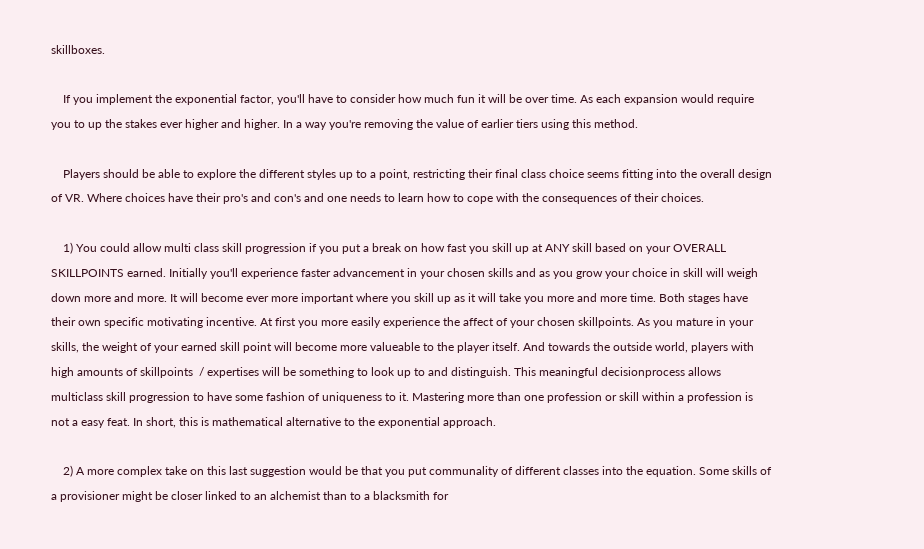skillboxes.

    If you implement the exponential factor, you'll have to consider how much fun it will be over time. As each expansion would require you to up the stakes ever higher and higher. In a way you're removing the value of earlier tiers using this method.

    Players should be able to explore the different styles up to a point, restricting their final class choice seems fitting into the overall design of VR. Where choices have their pro's and con's and one needs to learn how to cope with the consequences of their choices.

    1) You could allow multi class skill progression if you put a break on how fast you skill up at ANY skill based on your OVERALL SKILLPOINTS earned. Initially you'll experience faster advancement in your chosen skills and as you grow your choice in skill will weigh down more and more. It will become ever more important where you skill up as it will take you more and more time. Both stages have their own specific motivating incentive. At first you more easily experience the affect of your chosen skillpoints. As you mature in your skills, the weight of your earned skill point will become more valueable to the player itself. And towards the outside world, players with high amounts of skillpoints  / expertises will be something to look up to and distinguish. This meaningful decisionprocess allows multiclass skill progression to have some fashion of uniqueness to it. Mastering more than one profession or skill within a profession is not a easy feat. In short, this is mathematical alternative to the exponential approach.

    2) A more complex take on this last suggestion would be that you put communality of different classes into the equation. Some skills of a provisioner might be closer linked to an alchemist than to a blacksmith for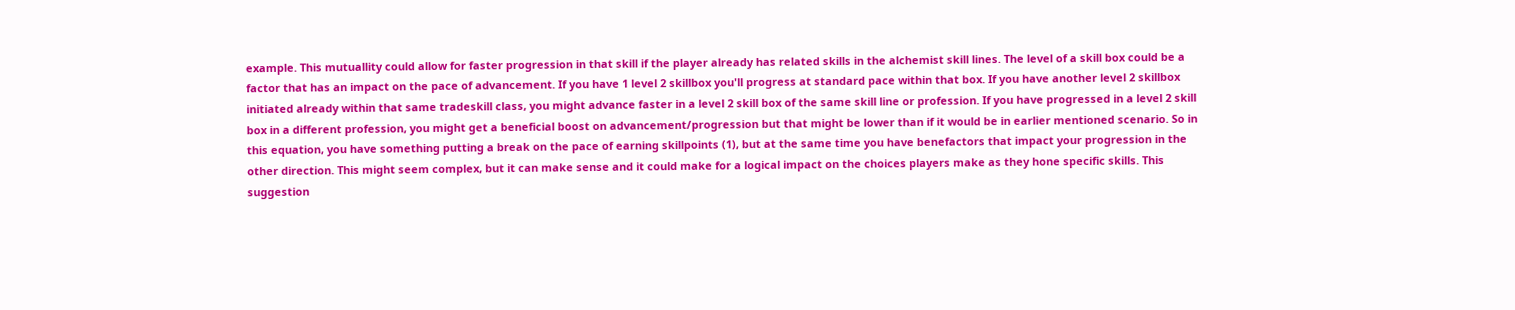example. This mutuallity could allow for faster progression in that skill if the player already has related skills in the alchemist skill lines. The level of a skill box could be a factor that has an impact on the pace of advancement. If you have 1 level 2 skillbox you'll progress at standard pace within that box. If you have another level 2 skillbox initiated already within that same tradeskill class, you might advance faster in a level 2 skill box of the same skill line or profession. If you have progressed in a level 2 skill box in a different profession, you might get a beneficial boost on advancement/progression but that might be lower than if it would be in earlier mentioned scenario. So in this equation, you have something putting a break on the pace of earning skillpoints (1), but at the same time you have benefactors that impact your progression in the other direction. This might seem complex, but it can make sense and it could make for a logical impact on the choices players make as they hone specific skills. This suggestion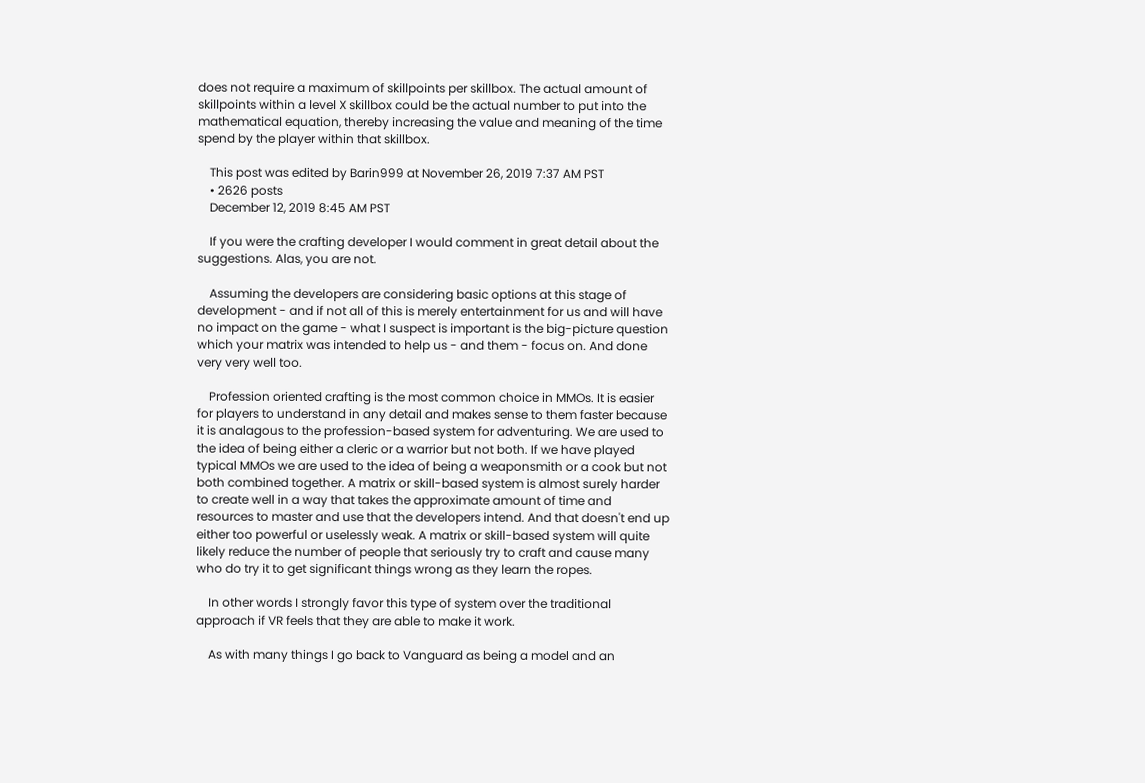does not require a maximum of skillpoints per skillbox. The actual amount of skillpoints within a level X skillbox could be the actual number to put into the mathematical equation, thereby increasing the value and meaning of the time spend by the player within that skillbox.

    This post was edited by Barin999 at November 26, 2019 7:37 AM PST
    • 2626 posts
    December 12, 2019 8:45 AM PST

    If you were the crafting developer I would comment in great detail about the suggestions. Alas, you are not.

    Assuming the developers are considering basic options at this stage of development - and if not all of this is merely entertainment for us and will have no impact on the game - what I suspect is important is the big-picture question which your matrix was intended to help us - and them - focus on. And done very very well too.

    Profession oriented crafting is the most common choice in MMOs. It is easier for players to understand in any detail and makes sense to them faster because it is analagous to the profession-based system for adventuring. We are used to the idea of being either a cleric or a warrior but not both. If we have played typical MMOs we are used to the idea of being a weaponsmith or a cook but not both combined together. A matrix or skill-based system is almost surely harder to create well in a way that takes the approximate amount of time and resources to master and use that the developers intend. And that doesn't end up either too powerful or uselessly weak. A matrix or skill-based system will quite likely reduce the number of people that seriously try to craft and cause many who do try it to get significant things wrong as they learn the ropes.

    In other words I strongly favor this type of system over the traditional approach if VR feels that they are able to make it work.

    As with many things I go back to Vanguard as being a model and an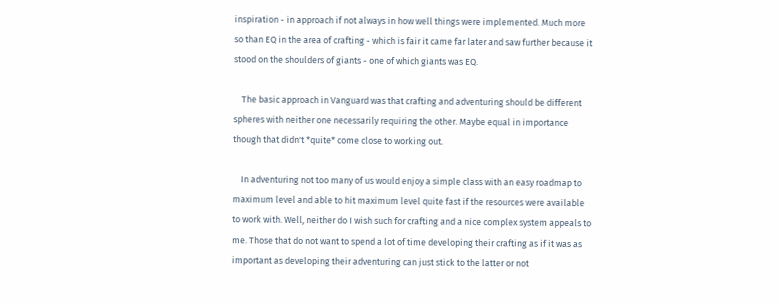inspiration - in approach if not always in how well things were implemented. Much more so than EQ in the area of crafting - which is fair it came far later and saw further because it stood on the shoulders of giants - one of which giants was EQ.

    The basic approach in Vanguard was that crafting and adventuring should be different spheres with neither one necessarily requiring the other. Maybe equal in importance though that didn't *quite* come close to working out.

    In adventuring not too many of us would enjoy a simple class with an easy roadmap to maximum level and able to hit maximum level quite fast if the resources were available to work with. Well, neither do I wish such for crafting and a nice complex system appeals to me. Those that do not want to spend a lot of time developing their crafting as if it was as important as developing their adventuring can just stick to the latter or not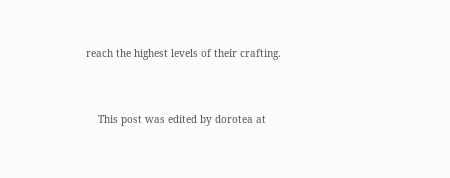reach the highest levels of their crafting.


    This post was edited by dorotea at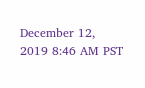December 12, 2019 8:46 AM PST